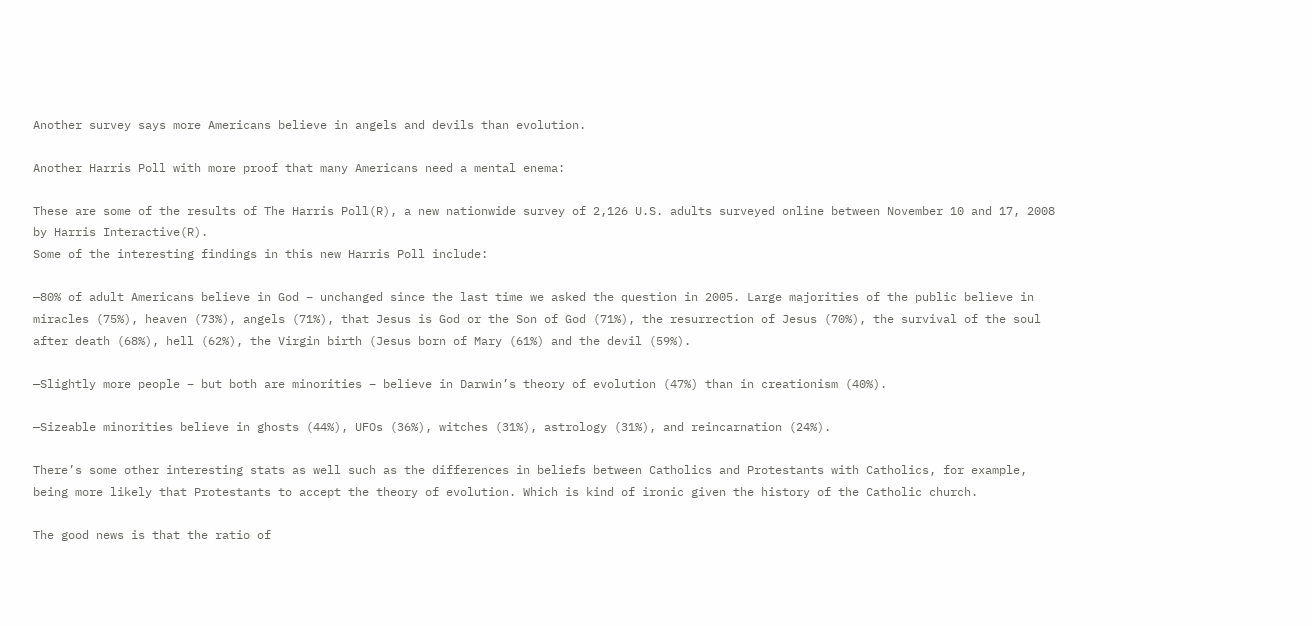Another survey says more Americans believe in angels and devils than evolution.

Another Harris Poll with more proof that many Americans need a mental enema:

These are some of the results of The Harris Poll(R), a new nationwide survey of 2,126 U.S. adults surveyed online between November 10 and 17, 2008 by Harris Interactive(R).
Some of the interesting findings in this new Harris Poll include:

—80% of adult Americans believe in God – unchanged since the last time we asked the question in 2005. Large majorities of the public believe in miracles (75%), heaven (73%), angels (71%), that Jesus is God or the Son of God (71%), the resurrection of Jesus (70%), the survival of the soul after death (68%), hell (62%), the Virgin birth (Jesus born of Mary (61%) and the devil (59%).

—Slightly more people – but both are minorities – believe in Darwin’s theory of evolution (47%) than in creationism (40%).

—Sizeable minorities believe in ghosts (44%), UFOs (36%), witches (31%), astrology (31%), and reincarnation (24%).

There’s some other interesting stats as well such as the differences in beliefs between Catholics and Protestants with Catholics, for example, being more likely that Protestants to accept the theory of evolution. Which is kind of ironic given the history of the Catholic church.

The good news is that the ratio of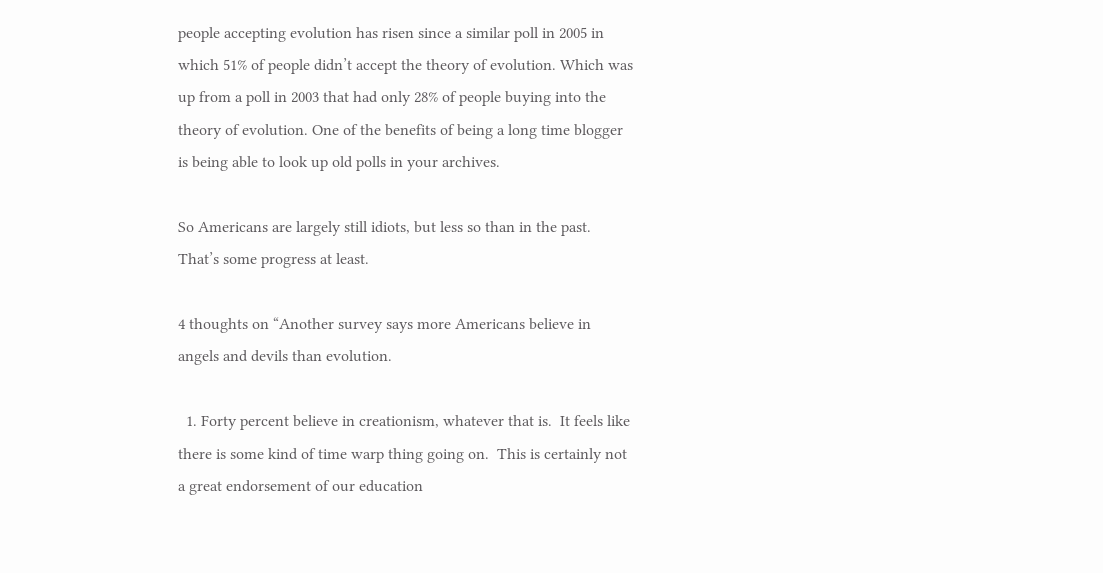people accepting evolution has risen since a similar poll in 2005 in which 51% of people didn’t accept the theory of evolution. Which was up from a poll in 2003 that had only 28% of people buying into the theory of evolution. One of the benefits of being a long time blogger is being able to look up old polls in your archives.

So Americans are largely still idiots, but less so than in the past. That’s some progress at least.

4 thoughts on “Another survey says more Americans believe in angels and devils than evolution.

  1. Forty percent believe in creationism, whatever that is.  It feels like there is some kind of time warp thing going on.  This is certainly not a great endorsement of our education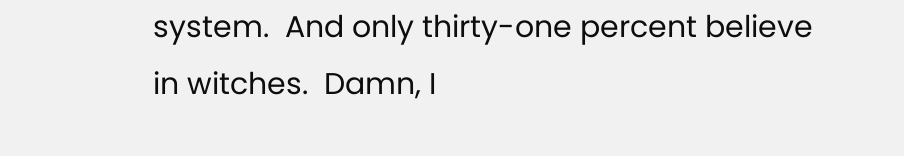system.  And only thirty-one percent believe in witches.  Damn, I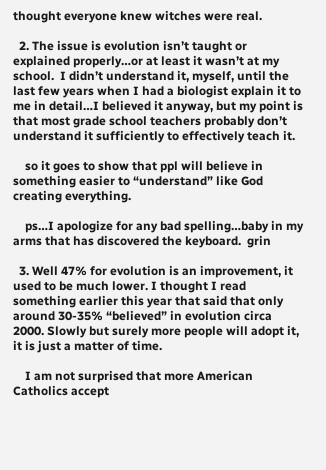thought everyone knew witches were real.

  2. The issue is evolution isn’t taught or explained properly…or at least it wasn’t at my school.  I didn’t understand it, myself, until the last few years when I had a biologist explain it to me in detail…I believed it anyway, but my point is that most grade school teachers probably don’t understand it sufficiently to effectively teach it.

    so it goes to show that ppl will believe in something easier to “understand” like God creating everything.

    ps…I apologize for any bad spelling…baby in my arms that has discovered the keyboard.  grin

  3. Well 47% for evolution is an improvement, it used to be much lower. I thought I read something earlier this year that said that only around 30-35% “believed” in evolution circa 2000. Slowly but surely more people will adopt it, it is just a matter of time.

    I am not surprised that more American Catholics accept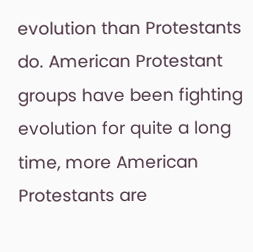evolution than Protestants do. American Protestant groups have been fighting evolution for quite a long time, more American Protestants are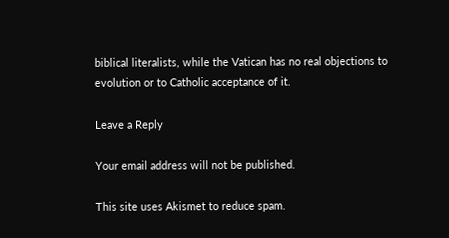biblical literalists, while the Vatican has no real objections to evolution or to Catholic acceptance of it.

Leave a Reply

Your email address will not be published.

This site uses Akismet to reduce spam.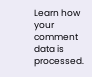Learn how your comment data is processed.